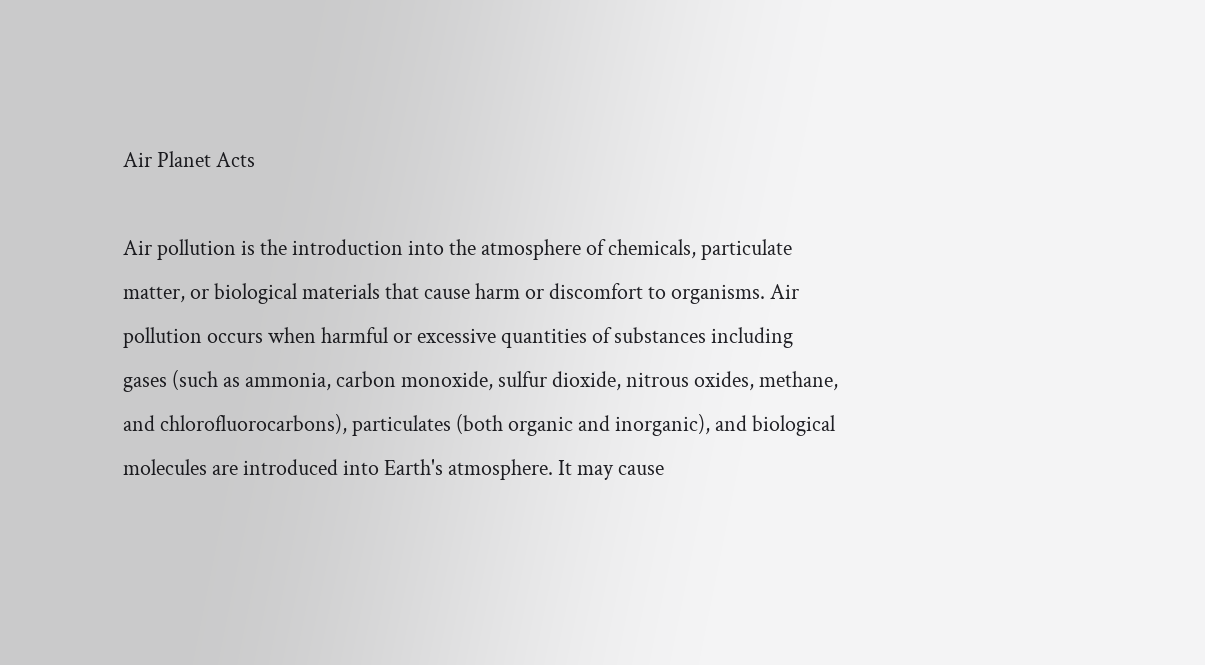Air Planet Acts

Air pollution is the introduction into the atmosphere of chemicals, particulate matter, or biological materials that cause harm or discomfort to organisms. Air pollution occurs when harmful or excessive quantities of substances including gases (such as ammonia, carbon monoxide, sulfur dioxide, nitrous oxides, methane, and chlorofluorocarbons), particulates (both organic and inorganic), and biological molecules are introduced into Earth's atmosphere. It may cause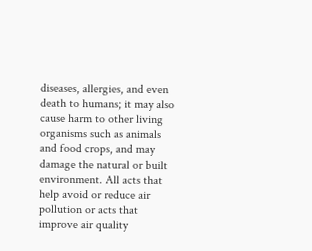diseases, allergies, and even death to humans; it may also cause harm to other living organisms such as animals and food crops, and may damage the natural or built environment. All acts that help avoid or reduce air pollution or acts that improve air quality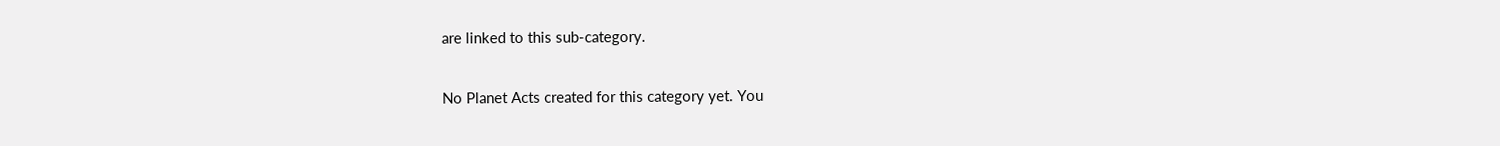are linked to this sub-category.

No Planet Acts created for this category yet. You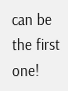can be the first one!